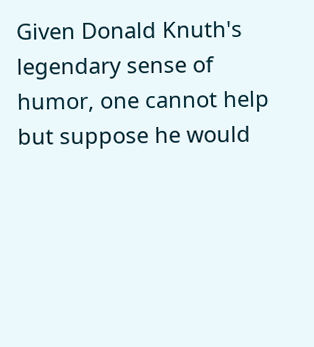Given Donald Knuth's legendary sense of humor, one cannot help but suppose he would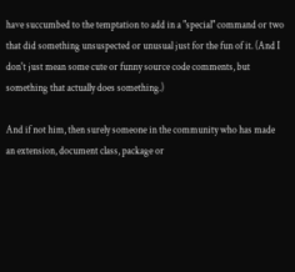have succumbed to the temptation to add in a "special" command or two that did something unsuspected or unusual just for the fun of it. (And I don't just mean some cute or funny source code comments, but something that actually does something.)

And if not him, then surely someone in the community who has made an extension, document class, package or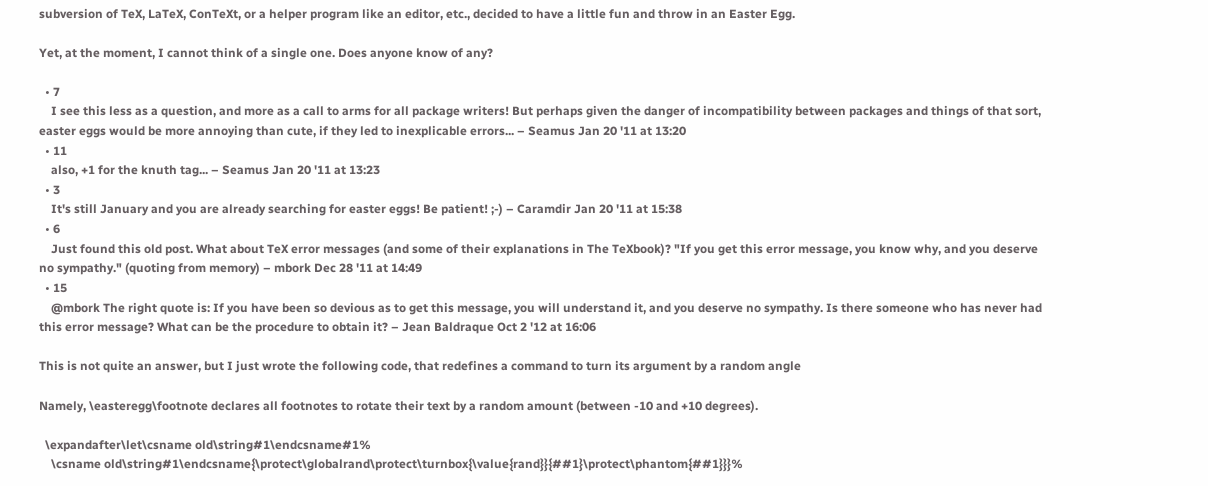subversion of TeX, LaTeX, ConTeXt, or a helper program like an editor, etc., decided to have a little fun and throw in an Easter Egg.

Yet, at the moment, I cannot think of a single one. Does anyone know of any?

  • 7
    I see this less as a question, and more as a call to arms for all package writers! But perhaps given the danger of incompatibility between packages and things of that sort, easter eggs would be more annoying than cute, if they led to inexplicable errors... – Seamus Jan 20 '11 at 13:20
  • 11
    also, +1 for the knuth tag... – Seamus Jan 20 '11 at 13:23
  • 3
    It's still January and you are already searching for easter eggs! Be patient! ;-) – Caramdir Jan 20 '11 at 15:38
  • 6
    Just found this old post. What about TeX error messages (and some of their explanations in The TeXbook)? "If you get this error message, you know why, and you deserve no sympathy." (quoting from memory) – mbork Dec 28 '11 at 14:49
  • 15
    @mbork The right quote is: If you have been so devious as to get this message, you will understand it, and you deserve no sympathy. Is there someone who has never had this error message? What can be the procedure to obtain it? – Jean Baldraque Oct 2 '12 at 16:06

This is not quite an answer, but I just wrote the following code, that redefines a command to turn its argument by a random angle

Namely, \easteregg\footnote declares all footnotes to rotate their text by a random amount (between -10 and +10 degrees).

  \expandafter\let\csname old\string#1\endcsname#1%
    \csname old\string#1\endcsname{\protect\globalrand\protect\turnbox{\value{rand}}{##1}\protect\phantom{##1}}}%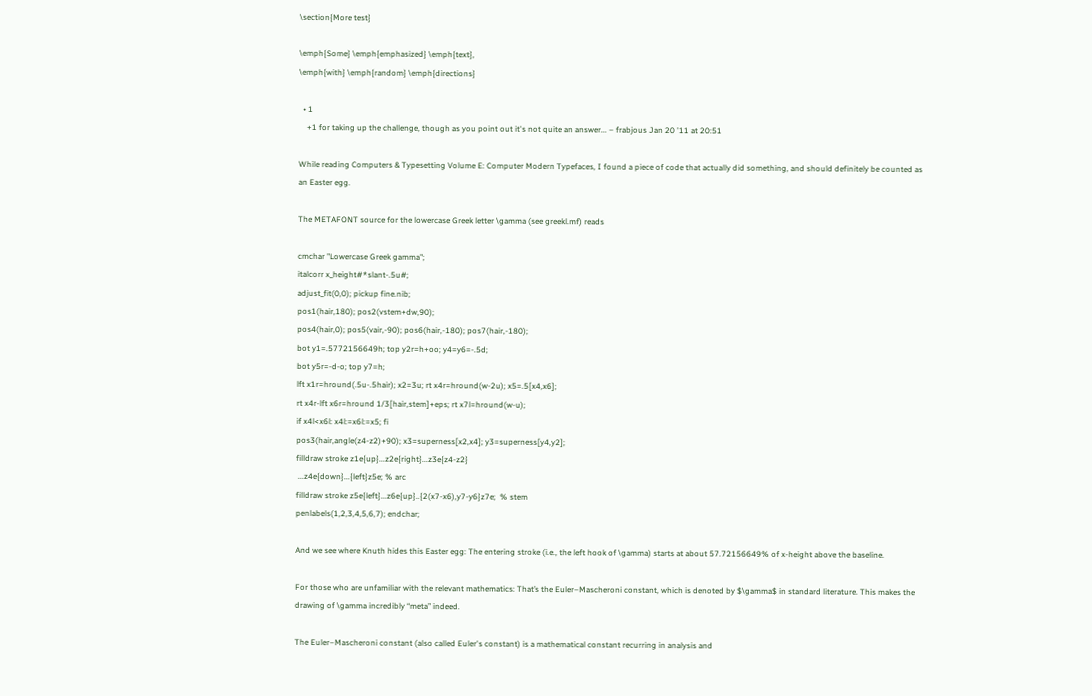\section{More test}

\emph{Some} \emph{emphasized} \emph{text},
\emph{with} \emph{random} \emph{directions}

  • 1
    +1 for taking up the challenge, though as you point out it's not quite an answer... – frabjous Jan 20 '11 at 20:51

While reading Computers & Typesetting Volume E: Computer Modern Typefaces, I found a piece of code that actually did something, and should definitely be counted as an Easter egg.

The METAFONT source for the lowercase Greek letter \gamma (see greekl.mf) reads

cmchar "Lowercase Greek gamma";
italcorr x_height#*slant-.5u#;
adjust_fit(0,0); pickup fine.nib;
pos1(hair,180); pos2(vstem+dw,90);
pos4(hair,0); pos5(vair,-90); pos6(hair,-180); pos7(hair,-180);
bot y1=.5772156649h; top y2r=h+oo; y4=y6=-.5d;
bot y5r=-d-o; top y7=h;
lft x1r=hround(.5u-.5hair); x2=3u; rt x4r=hround(w-2u); x5=.5[x4,x6];
rt x4r-lft x6r=hround 1/3[hair,stem]+eps; rt x7l=hround(w-u);
if x4l<x6l: x4l:=x6l:=x5; fi
pos3(hair,angle(z4-z2)+90); x3=superness[x2,x4]; y3=superness[y4,y2];
filldraw stroke z1e{up}...z2e{right}...z3e{z4-z2}
 ...z4e{down}...{left}z5e; % arc
filldraw stroke z5e{left}...z6e{up}..{2(x7-x6),y7-y6}z7e;  % stem
penlabels(1,2,3,4,5,6,7); endchar;

And we see where Knuth hides this Easter egg: The entering stroke (i.e., the left hook of \gamma) starts at about 57.72156649% of x-height above the baseline.

For those who are unfamiliar with the relevant mathematics: That’s the Euler–Mascheroni constant, which is denoted by $\gamma$ in standard literature. This makes the drawing of \gamma incredibly “meta” indeed.

The Euler–Mascheroni constant (also called Euler's constant) is a mathematical constant recurring in analysis and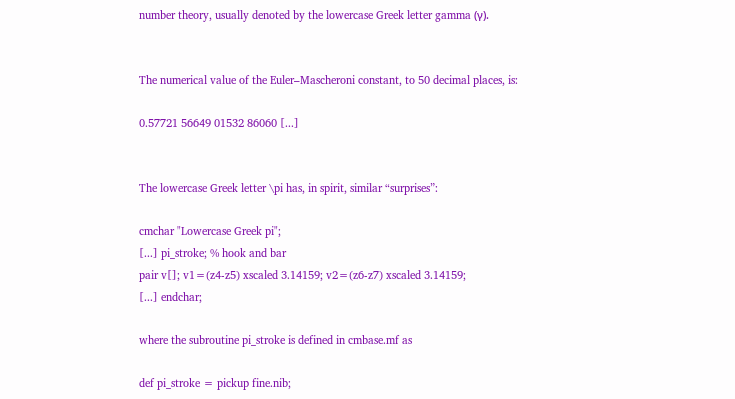number theory, usually denoted by the lowercase Greek letter gamma (γ).


The numerical value of the Euler–Mascheroni constant, to 50 decimal places, is:

0.57721 56649 01532 86060 [...]


The lowercase Greek letter \pi has, in spirit, similar “surprises”:

cmchar "Lowercase Greek pi";
[...] pi_stroke; % hook and bar
pair v[]; v1=(z4-z5) xscaled 3.14159; v2=(z6-z7) xscaled 3.14159;
[...] endchar;

where the subroutine pi_stroke is defined in cmbase.mf as

def pi_stroke = pickup fine.nib;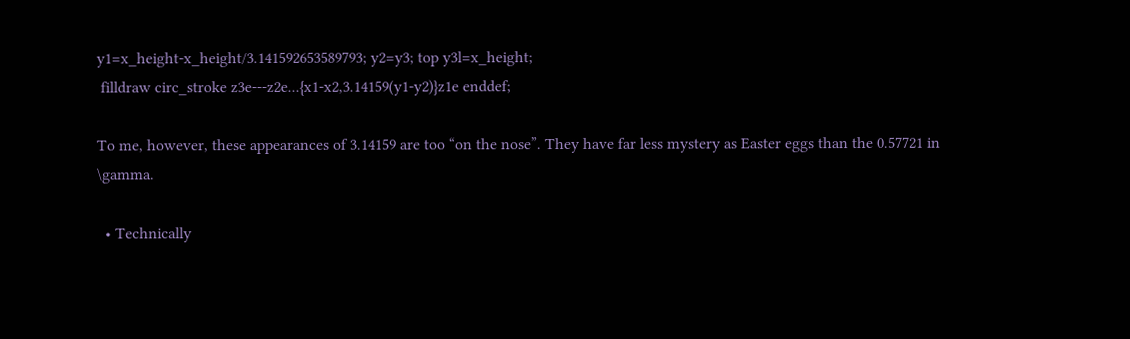y1=x_height-x_height/3.141592653589793; y2=y3; top y3l=x_height;
 filldraw circ_stroke z3e---z2e...{x1-x2,3.14159(y1-y2)}z1e enddef;

To me, however, these appearances of 3.14159 are too “on the nose”. They have far less mystery as Easter eggs than the 0.57721 in \gamma.

  • Technically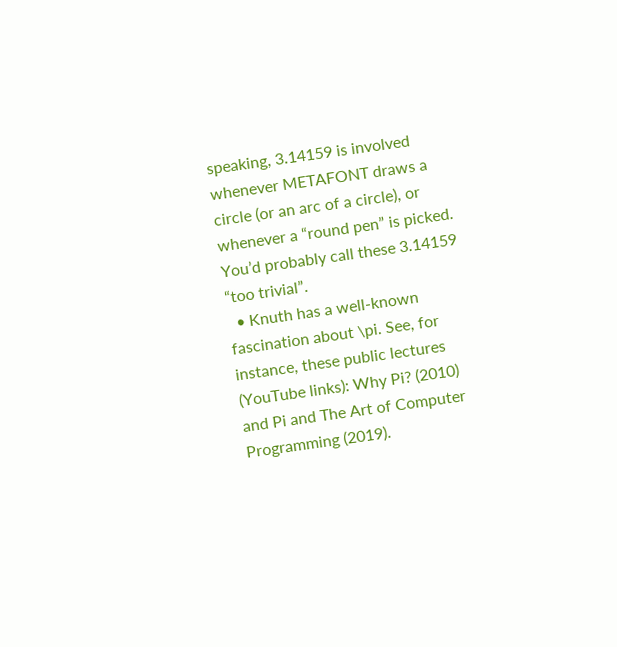speaking, 3.14159 is involved whenever METAFONT draws a circle (or an arc of a circle), or whenever a “round pen” is picked. You’d probably call these 3.14159 “too trivial”.
  • Knuth has a well-known fascination about \pi. See, for instance, these public lectures (YouTube links): Why Pi? (2010) and Pi and The Art of Computer Programming (2019).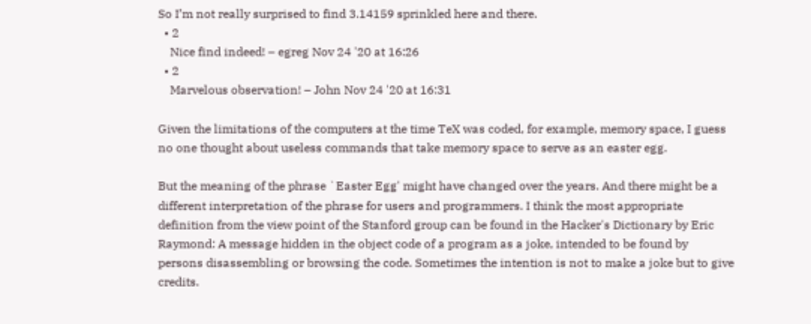So I’m not really surprised to find 3.14159 sprinkled here and there.
  • 2
    Nice find indeed! – egreg Nov 24 '20 at 16:26
  • 2
    Marvelous observation! – John Nov 24 '20 at 16:31

Given the limitations of the computers at the time TeX was coded, for example, memory space, I guess no one thought about useless commands that take memory space to serve as an easter egg.

But the meaning of the phrase `Easter Egg' might have changed over the years. And there might be a different interpretation of the phrase for users and programmers. I think the most appropriate definition from the view point of the Stanford group can be found in the Hacker's Dictionary by Eric Raymond: A message hidden in the object code of a program as a joke, intended to be found by persons disassembling or browsing the code. Sometimes the intention is not to make a joke but to give credits.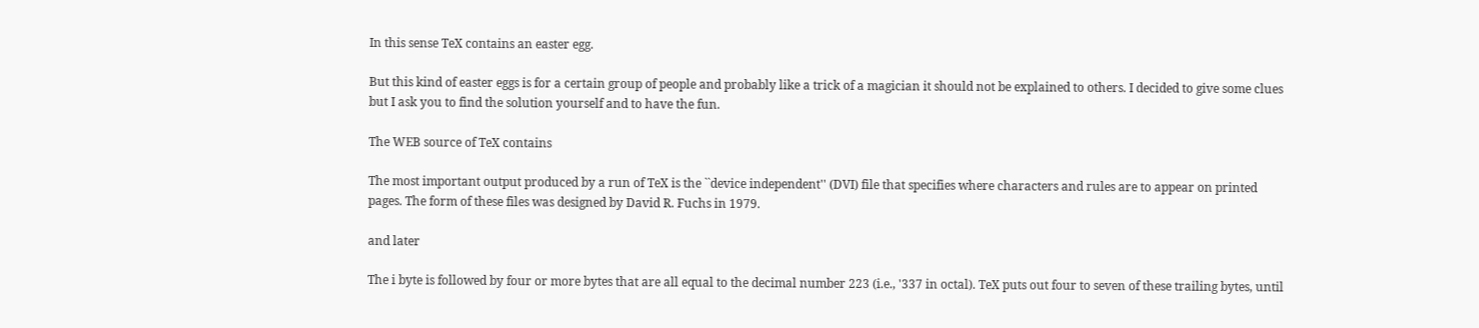In this sense TeX contains an easter egg.

But this kind of easter eggs is for a certain group of people and probably like a trick of a magician it should not be explained to others. I decided to give some clues but I ask you to find the solution yourself and to have the fun.

The WEB source of TeX contains

The most important output produced by a run of TeX is the ``device independent'' (DVI) file that specifies where characters and rules are to appear on printed pages. The form of these files was designed by David R. Fuchs in 1979.

and later

The i byte is followed by four or more bytes that are all equal to the decimal number 223 (i.e., '337 in octal). TeX puts out four to seven of these trailing bytes, until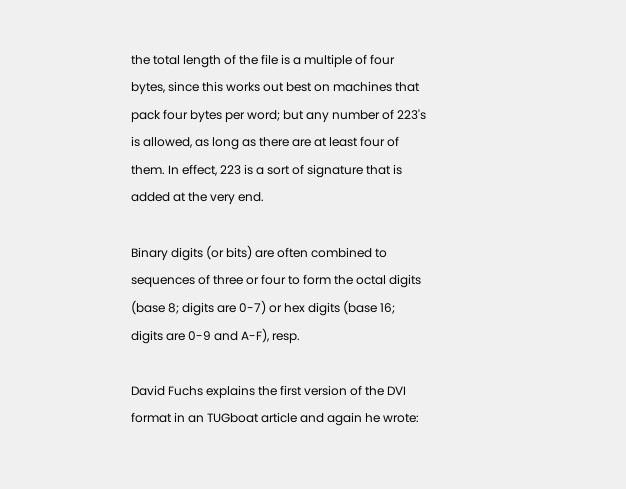the total length of the file is a multiple of four bytes, since this works out best on machines that pack four bytes per word; but any number of 223's is allowed, as long as there are at least four of them. In effect, 223 is a sort of signature that is added at the very end.

Binary digits (or bits) are often combined to sequences of three or four to form the octal digits (base 8; digits are 0-7) or hex digits (base 16; digits are 0-9 and A-F), resp.

David Fuchs explains the first version of the DVI format in an TUGboat article and again he wrote: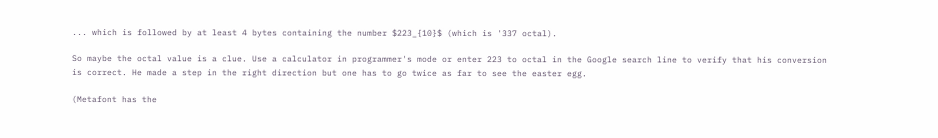... which is followed by at least 4 bytes containing the number $223_{10}$ (which is '337 octal).

So maybe the octal value is a clue. Use a calculator in programmer's mode or enter 223 to octal in the Google search line to verify that his conversion is correct. He made a step in the right direction but one has to go twice as far to see the easter egg.

(Metafont has the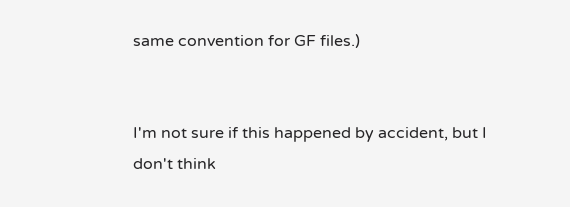same convention for GF files.)


I'm not sure if this happened by accident, but I don't think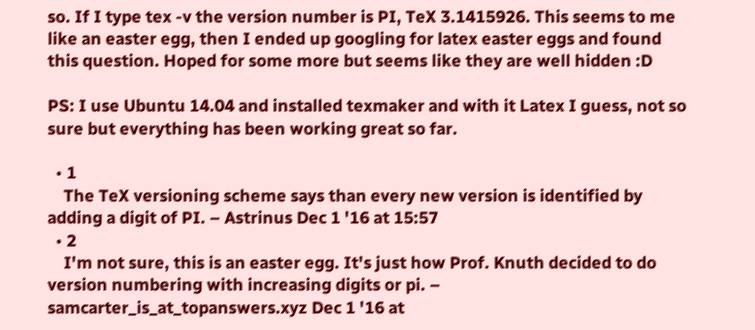so. If I type tex -v the version number is PI, TeX 3.1415926. This seems to me like an easter egg, then I ended up googling for latex easter eggs and found this question. Hoped for some more but seems like they are well hidden :D

PS: I use Ubuntu 14.04 and installed texmaker and with it Latex I guess, not so sure but everything has been working great so far.

  • 1
    The TeX versioning scheme says than every new version is identified by adding a digit of PI. – Astrinus Dec 1 '16 at 15:57
  • 2
    I'm not sure, this is an easter egg. It's just how Prof. Knuth decided to do version numbering with increasing digits or pi. – samcarter_is_at_topanswers.xyz Dec 1 '16 at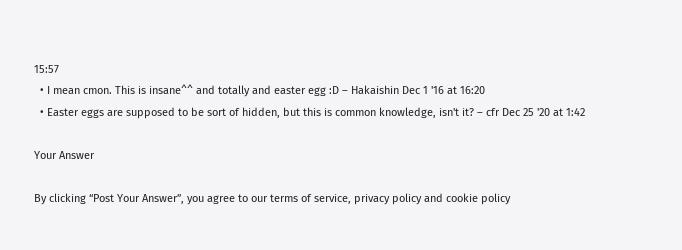15:57
  • I mean cmon. This is insane^^ and totally and easter egg :D – Hakaishin Dec 1 '16 at 16:20
  • Easter eggs are supposed to be sort of hidden, but this is common knowledge, isn't it? – cfr Dec 25 '20 at 1:42

Your Answer

By clicking “Post Your Answer”, you agree to our terms of service, privacy policy and cookie policy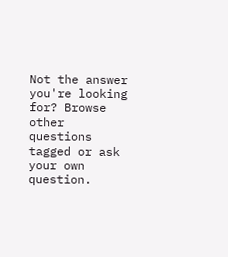Not the answer you're looking for? Browse other questions tagged or ask your own question.